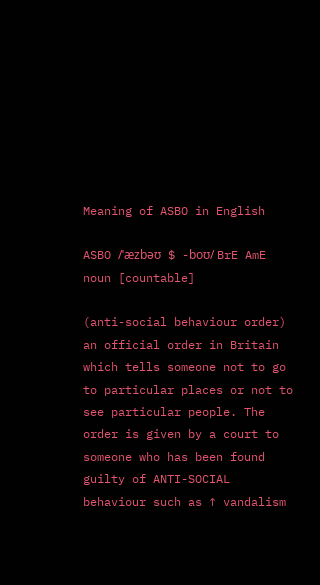Meaning of ASBO in English

ASBO /ˈæzbəʊ $ -boʊ/ BrE AmE noun [countable]

(anti-social behaviour order) an official order in Britain which tells someone not to go to particular places or not to see particular people. The order is given by a court to someone who has been found guilty of ANTI-SOCIAL behaviour such as ↑ vandalism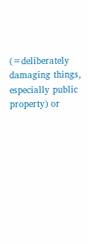(=deliberately damaging things, especially public property) or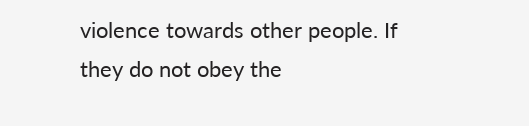violence towards other people. If they do not obey the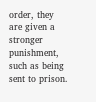order, they are given a stronger punishment, such as being sent to prison.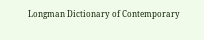Longman Dictionary of Contemporary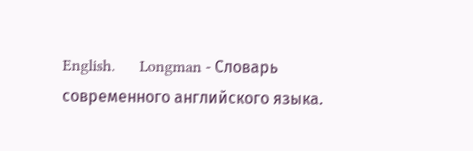English.      Longman - Словарь современного английского языка.